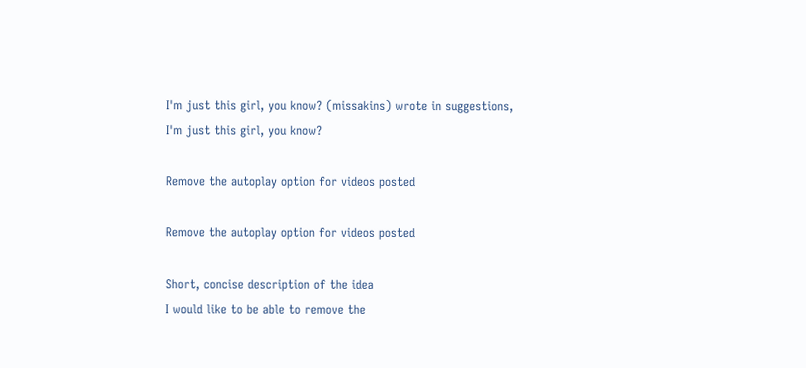I'm just this girl, you know? (missakins) wrote in suggestions,
I'm just this girl, you know?

Remove the autoplay option for videos posted

Remove the autoplay option for videos posted

Short, concise description of the idea
I would like to be able to remove the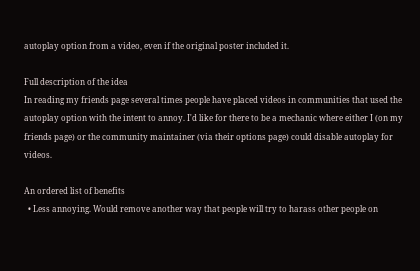autoplay option from a video, even if the original poster included it.

Full description of the idea
In reading my friends page several times people have placed videos in communities that used the autoplay option with the intent to annoy. I'd like for there to be a mechanic where either I (on my friends page) or the community maintainer (via their options page) could disable autoplay for videos.

An ordered list of benefits
  • Less annoying. Would remove another way that people will try to harass other people on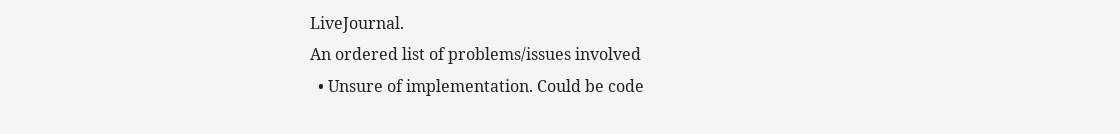LiveJournal.
An ordered list of problems/issues involved
  • Unsure of implementation. Could be code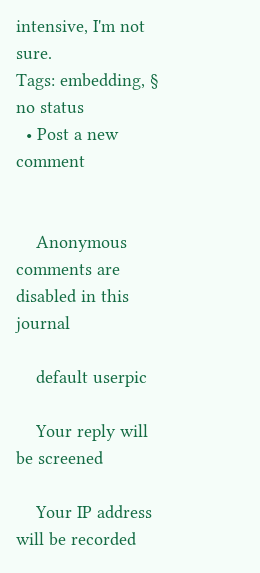intensive, I'm not sure.
Tags: embedding, § no status
  • Post a new comment


    Anonymous comments are disabled in this journal

    default userpic

    Your reply will be screened

    Your IP address will be recorded